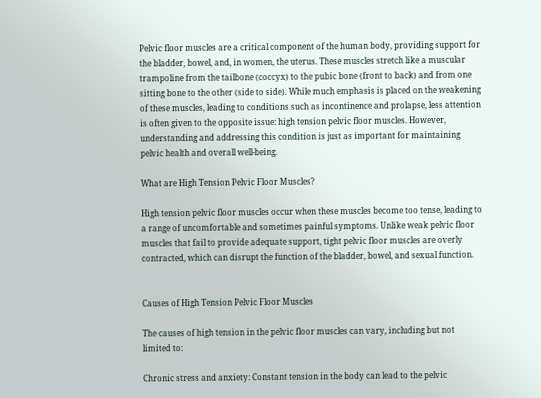Pelvic floor muscles are a critical component of the human body, providing support for the bladder, bowel, and, in women, the uterus. These muscles stretch like a muscular trampoline from the tailbone (coccyx) to the pubic bone (front to back) and from one sitting bone to the other (side to side). While much emphasis is placed on the weakening of these muscles, leading to conditions such as incontinence and prolapse, less attention is often given to the opposite issue: high tension pelvic floor muscles. However, understanding and addressing this condition is just as important for maintaining pelvic health and overall well-being.

What are High Tension Pelvic Floor Muscles?

High tension pelvic floor muscles occur when these muscles become too tense, leading to a range of uncomfortable and sometimes painful symptoms. Unlike weak pelvic floor muscles that fail to provide adequate support, tight pelvic floor muscles are overly contracted, which can disrupt the function of the bladder, bowel, and sexual function.


Causes of High Tension Pelvic Floor Muscles

The causes of high tension in the pelvic floor muscles can vary, including but not limited to:

Chronic stress and anxiety: Constant tension in the body can lead to the pelvic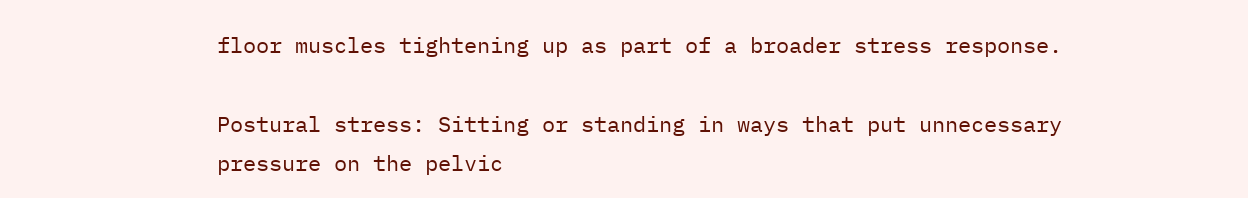floor muscles tightening up as part of a broader stress response.

Postural stress: Sitting or standing in ways that put unnecessary pressure on the pelvic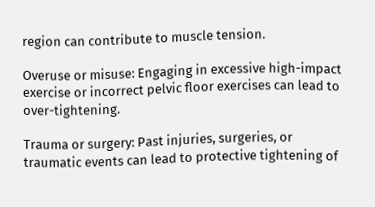region can contribute to muscle tension.

Overuse or misuse: Engaging in excessive high-impact exercise or incorrect pelvic floor exercises can lead to over-tightening.

Trauma or surgery: Past injuries, surgeries, or traumatic events can lead to protective tightening of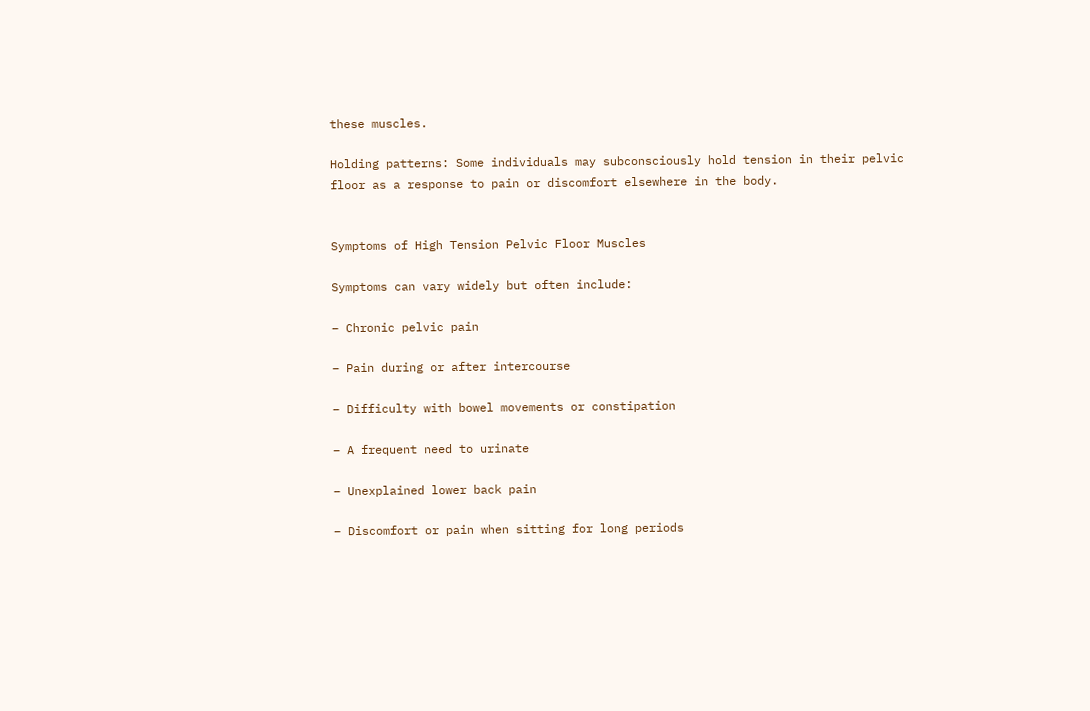these muscles.

Holding patterns: Some individuals may subconsciously hold tension in their pelvic floor as a response to pain or discomfort elsewhere in the body.


Symptoms of High Tension Pelvic Floor Muscles

Symptoms can vary widely but often include:

– Chronic pelvic pain

– Pain during or after intercourse

– Difficulty with bowel movements or constipation

– A frequent need to urinate

– Unexplained lower back pain

– Discomfort or pain when sitting for long periods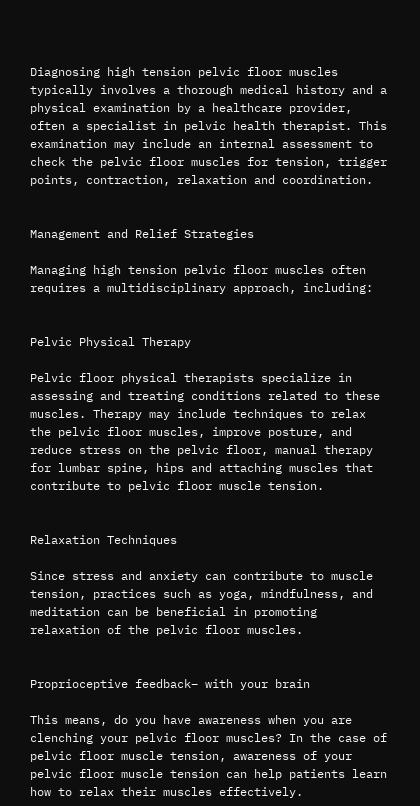Diagnosing high tension pelvic floor muscles typically involves a thorough medical history and a physical examination by a healthcare provider, often a specialist in pelvic health therapist. This examination may include an internal assessment to check the pelvic floor muscles for tension, trigger points, contraction, relaxation and coordination.


Management and Relief Strategies

Managing high tension pelvic floor muscles often requires a multidisciplinary approach, including:


Pelvic Physical Therapy

Pelvic floor physical therapists specialize in assessing and treating conditions related to these muscles. Therapy may include techniques to relax the pelvic floor muscles, improve posture, and reduce stress on the pelvic floor, manual therapy for lumbar spine, hips and attaching muscles that contribute to pelvic floor muscle tension.


Relaxation Techniques

Since stress and anxiety can contribute to muscle tension, practices such as yoga, mindfulness, and meditation can be beneficial in promoting relaxation of the pelvic floor muscles.


Proprioceptive feedback– with your brain

This means, do you have awareness when you are clenching your pelvic floor muscles? In the case of pelvic floor muscle tension, awareness of your pelvic floor muscle tension can help patients learn how to relax their muscles effectively.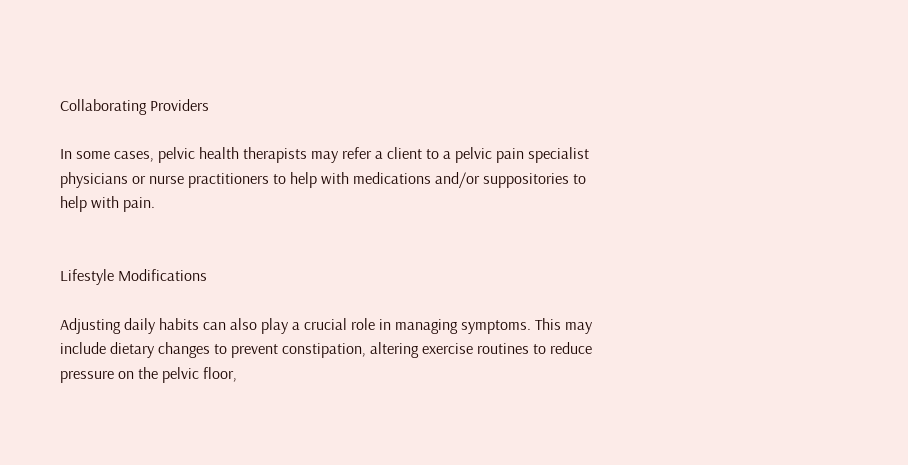Collaborating Providers

In some cases, pelvic health therapists may refer a client to a pelvic pain specialist physicians or nurse practitioners to help with medications and/or suppositories to help with pain.


Lifestyle Modifications

Adjusting daily habits can also play a crucial role in managing symptoms. This may include dietary changes to prevent constipation, altering exercise routines to reduce pressure on the pelvic floor,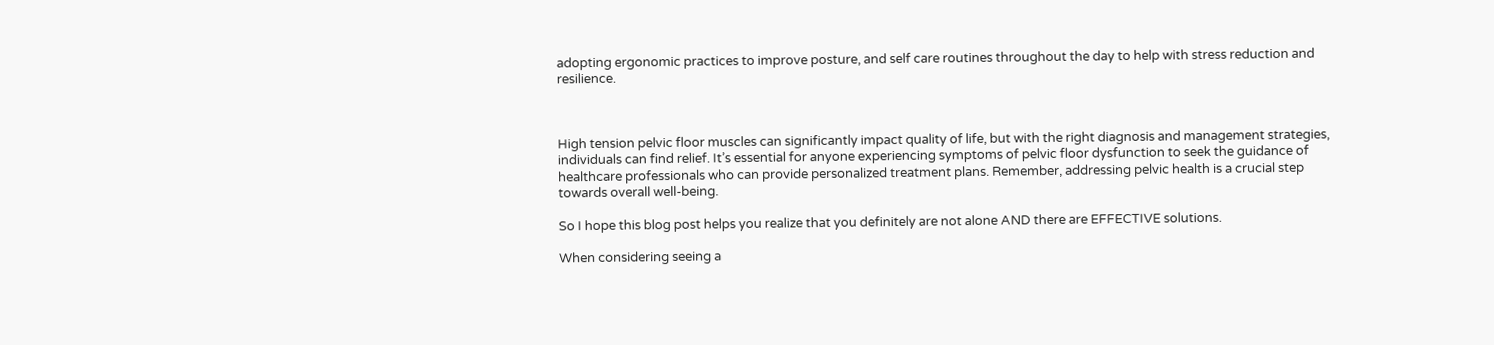adopting ergonomic practices to improve posture, and self care routines throughout the day to help with stress reduction and resilience.



High tension pelvic floor muscles can significantly impact quality of life, but with the right diagnosis and management strategies, individuals can find relief. It’s essential for anyone experiencing symptoms of pelvic floor dysfunction to seek the guidance of healthcare professionals who can provide personalized treatment plans. Remember, addressing pelvic health is a crucial step towards overall well-being.

So I hope this blog post helps you realize that you definitely are not alone AND there are EFFECTIVE solutions.

When considering seeing a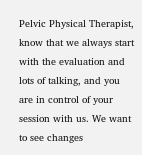Pelvic Physical Therapist, know that we always start with the evaluation and lots of talking, and you are in control of your session with us. We want to see changes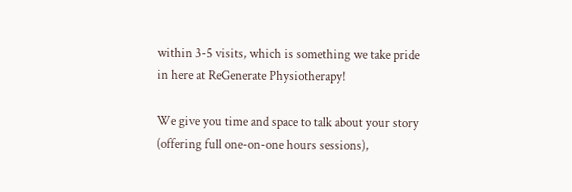within 3-5 visits, which is something we take pride in here at ReGenerate Physiotherapy!

We give you time and space to talk about your story (offering full one-on-one hours sessions),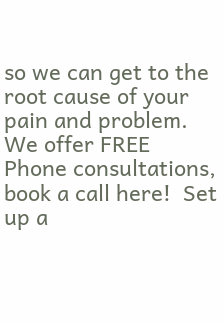so we can get to the root cause of your pain and problem. We offer FREE Phone consultations, book a call here!  Set up a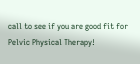call to see if you are good fit for Pelvic Physical Therapy!